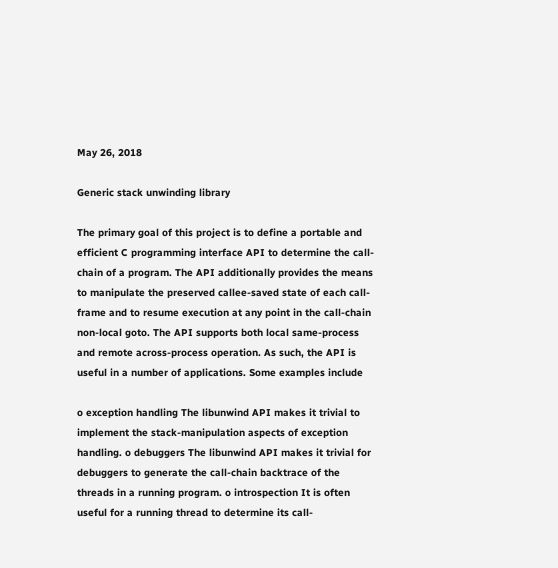May 26, 2018

Generic stack unwinding library

The primary goal of this project is to define a portable and efficient C programming interface API to determine the call-chain of a program. The API additionally provides the means to manipulate the preserved callee-saved state of each call-frame and to resume execution at any point in the call-chain non-local goto. The API supports both local same-process and remote across-process operation. As such, the API is useful in a number of applications. Some examples include

o exception handling The libunwind API makes it trivial to implement the stack-manipulation aspects of exception handling. o debuggers The libunwind API makes it trivial for debuggers to generate the call-chain backtrace of the threads in a running program. o introspection It is often useful for a running thread to determine its call-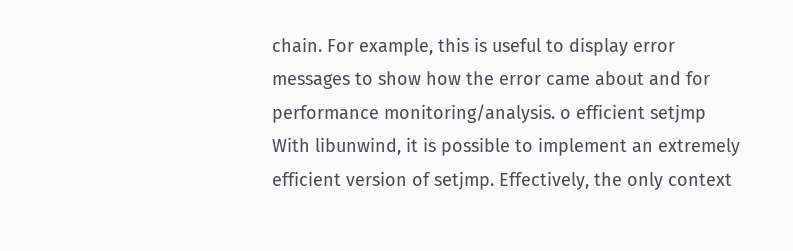chain. For example, this is useful to display error messages to show how the error came about and for performance monitoring/analysis. o efficient setjmp With libunwind, it is possible to implement an extremely efficient version of setjmp. Effectively, the only context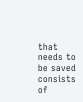that needs to be saved consists of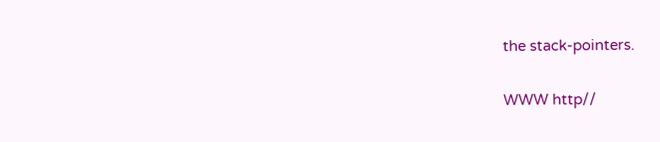the stack-pointers.

WWW http//